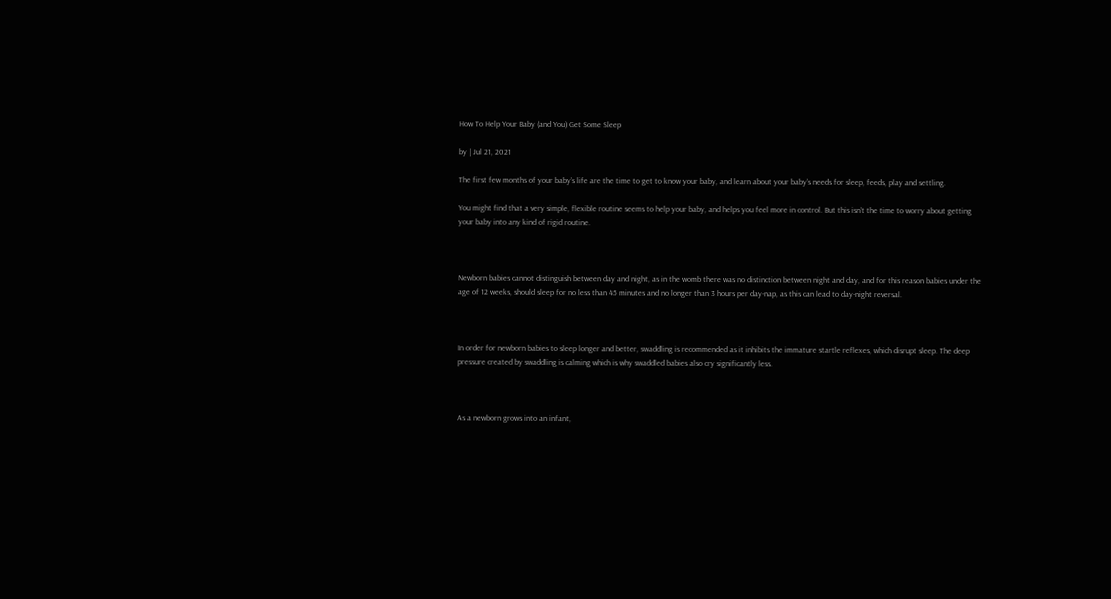How To Help Your Baby (and You) Get Some Sleep

by | Jul 21, 2021

The first few months of your baby’s life are the time to get to know your baby, and learn about your baby’s needs for sleep, feeds, play and settling.

You might find that a very simple, flexible routine seems to help your baby, and helps you feel more in control. But this isn’t the time to worry about getting your baby into any kind of rigid routine.



Newborn babies cannot distinguish between day and night, as in the womb there was no distinction between night and day, and for this reason babies under the age of 12 weeks, should sleep for no less than 45 minutes and no longer than 3 hours per day-nap, as this can lead to day-night reversal.



In order for newborn babies to sleep longer and better, swaddling is recommended as it inhibits the immature startle reflexes, which disrupt sleep. The deep pressure created by swaddling is calming which is why swaddled babies also cry significantly less.



As a newborn grows into an infant,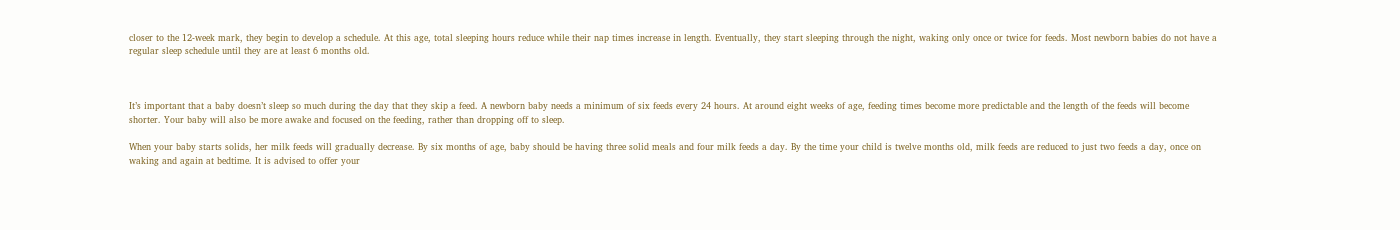closer to the 12-week mark, they begin to develop a schedule. At this age, total sleeping hours reduce while their nap times increase in length. Eventually, they start sleeping through the night, waking only once or twice for feeds. Most newborn babies do not have a regular sleep schedule until they are at least 6 months old.



It’s important that a baby doesn’t sleep so much during the day that they skip a feed. A newborn baby needs a minimum of six feeds every 24 hours. At around eight weeks of age, feeding times become more predictable and the length of the feeds will become shorter. Your baby will also be more awake and focused on the feeding, rather than dropping off to sleep.

When your baby starts solids, her milk feeds will gradually decrease. By six months of age, baby should be having three solid meals and four milk feeds a day. By the time your child is twelve months old, milk feeds are reduced to just two feeds a day, once on waking and again at bedtime. It is advised to offer your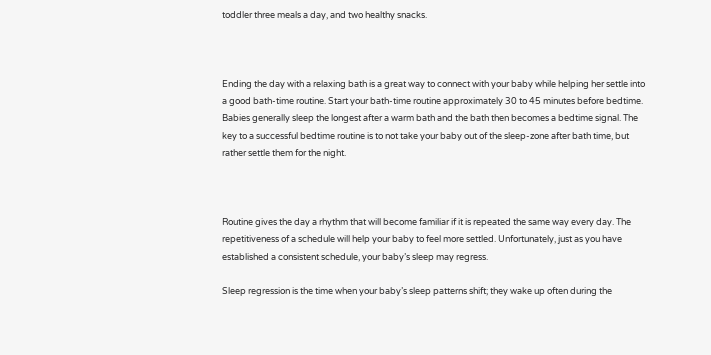toddler three meals a day, and two healthy snacks.



Ending the day with a relaxing bath is a great way to connect with your baby while helping her settle into a good bath-time routine. Start your bath-time routine approximately 30 to 45 minutes before bedtime. Babies generally sleep the longest after a warm bath and the bath then becomes a bedtime signal. The key to a successful bedtime routine is to not take your baby out of the sleep-zone after bath time, but rather settle them for the night.



Routine gives the day a rhythm that will become familiar if it is repeated the same way every day. The repetitiveness of a schedule will help your baby to feel more settled. Unfortunately, just as you have established a consistent schedule, your baby’s sleep may regress.

Sleep regression is the time when your baby’s sleep patterns shift; they wake up often during the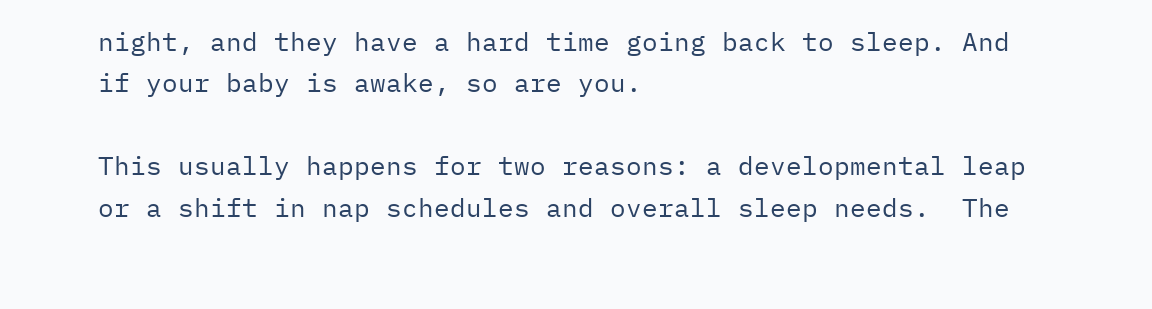night, and they have a hard time going back to sleep. And if your baby is awake, so are you.

This usually happens for two reasons: a developmental leap or a shift in nap schedules and overall sleep needs.  The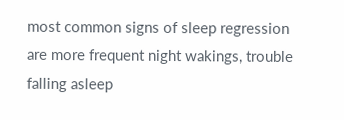most common signs of sleep regression are more frequent night wakings, trouble falling asleep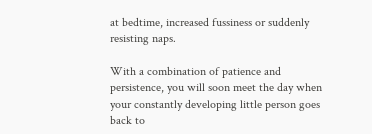at bedtime, increased fussiness or suddenly resisting naps.

With a combination of patience and persistence, you will soon meet the day when your constantly developing little person goes back to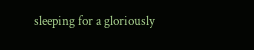sleeping for a gloriously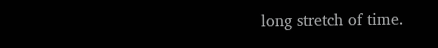long stretch of time.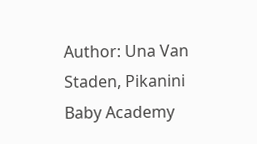Author: Una Van Staden, Pikanini Baby Academy